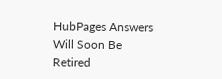HubPages Answers Will Soon Be Retired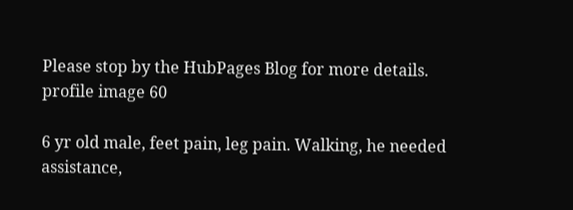Please stop by the HubPages Blog for more details.
profile image 60

6 yr old male, feet pain, leg pain. Walking, he needed assistance,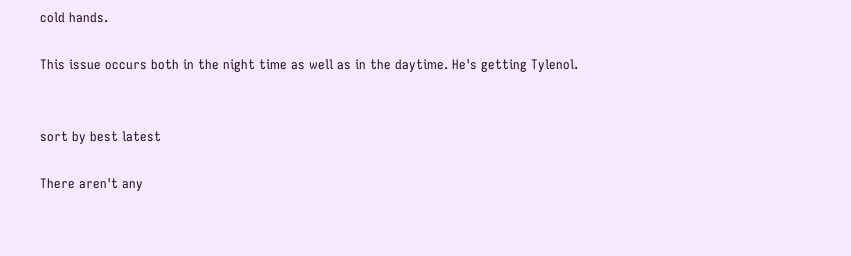cold hands.

This issue occurs both in the night time as well as in the daytime. He's getting Tylenol.


sort by best latest

There aren't any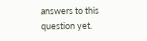answers to this question yet.